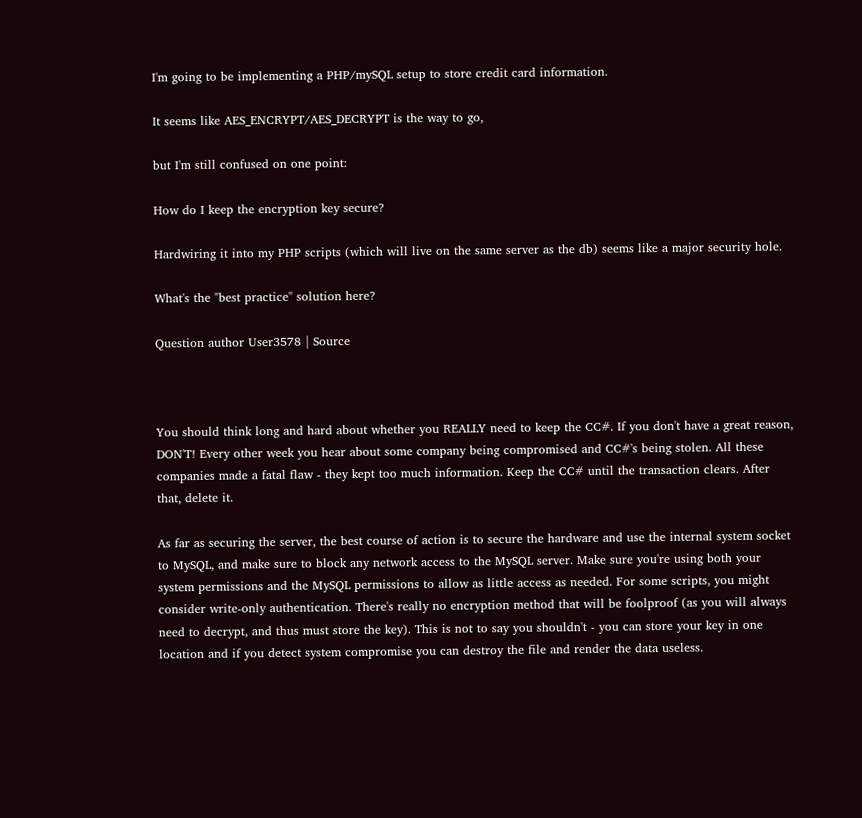I'm going to be implementing a PHP/mySQL setup to store credit card information.

It seems like AES_ENCRYPT/AES_DECRYPT is the way to go,

but I'm still confused on one point:

How do I keep the encryption key secure?

Hardwiring it into my PHP scripts (which will live on the same server as the db) seems like a major security hole.

What's the "best practice" solution here?

Question author User3578 | Source



You should think long and hard about whether you REALLY need to keep the CC#. If you don't have a great reason, DON'T! Every other week you hear about some company being compromised and CC#'s being stolen. All these companies made a fatal flaw - they kept too much information. Keep the CC# until the transaction clears. After that, delete it.

As far as securing the server, the best course of action is to secure the hardware and use the internal system socket to MySQL, and make sure to block any network access to the MySQL server. Make sure you're using both your system permissions and the MySQL permissions to allow as little access as needed. For some scripts, you might consider write-only authentication. There's really no encryption method that will be foolproof (as you will always need to decrypt, and thus must store the key). This is not to say you shouldn't - you can store your key in one location and if you detect system compromise you can destroy the file and render the data useless.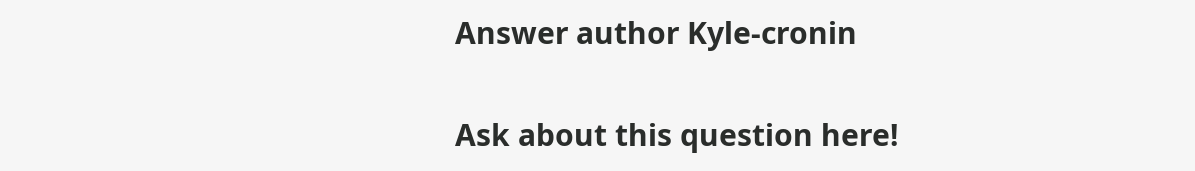Answer author Kyle-cronin

Ask about this question here!